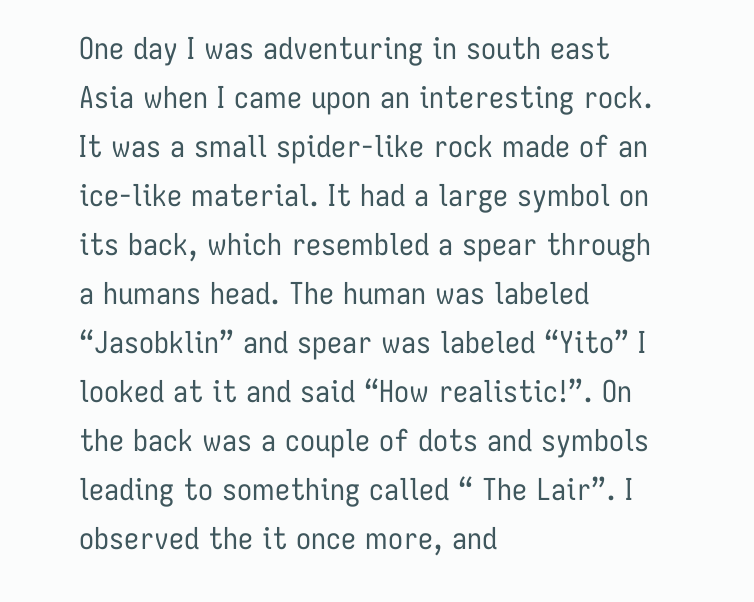One day I was adventuring in south east Asia when I came upon an interesting rock. It was a small spider-like rock made of an ice-like material. It had a large symbol on its back, which resembled a spear through a humans head. The human was labeled “Jasobklin” and spear was labeled “Yito” I looked at it and said “How realistic!”. On the back was a couple of dots and symbols leading to something called “ The Lair”. I observed the it once more, and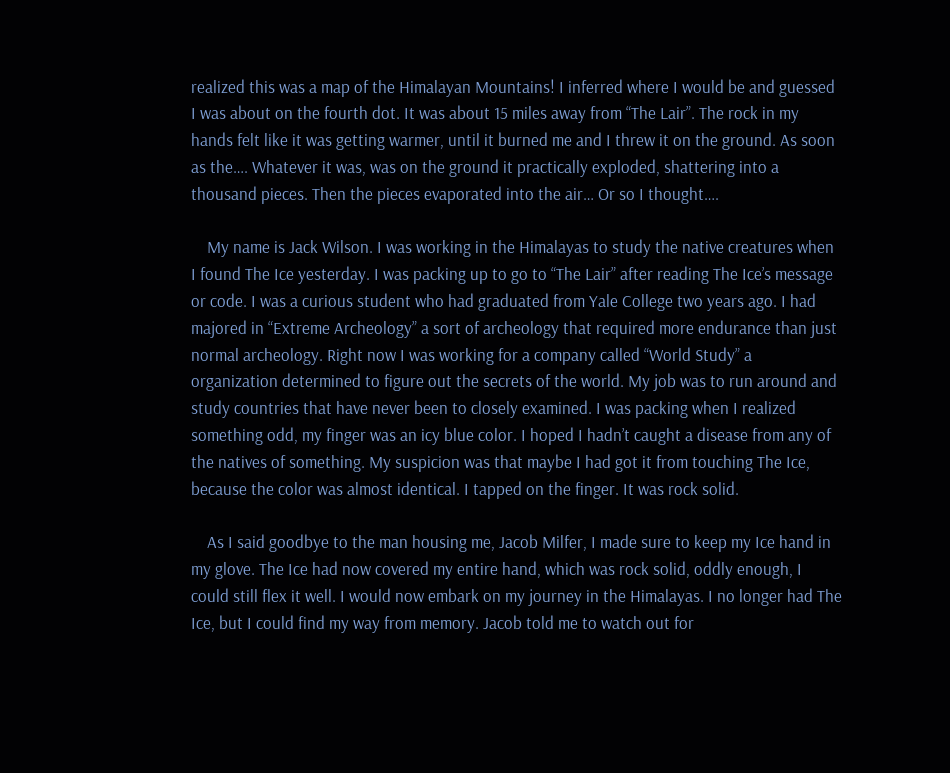realized this was a map of the Himalayan Mountains! I inferred where I would be and guessed I was about on the fourth dot. It was about 15 miles away from “The Lair”. The rock in my hands felt like it was getting warmer, until it burned me and I threw it on the ground. As soon as the…. Whatever it was, was on the ground it practically exploded, shattering into a thousand pieces. Then the pieces evaporated into the air… Or so I thought….

    My name is Jack Wilson. I was working in the Himalayas to study the native creatures when I found The Ice yesterday. I was packing up to go to “The Lair” after reading The Ice’s message or code. I was a curious student who had graduated from Yale College two years ago. I had majored in “Extreme Archeology” a sort of archeology that required more endurance than just normal archeology. Right now I was working for a company called “World Study” a organization determined to figure out the secrets of the world. My job was to run around and study countries that have never been to closely examined. I was packing when I realized something odd, my finger was an icy blue color. I hoped I hadn’t caught a disease from any of the natives of something. My suspicion was that maybe I had got it from touching The Ice, because the color was almost identical. I tapped on the finger. It was rock solid.

    As I said goodbye to the man housing me, Jacob Milfer, I made sure to keep my Ice hand in my glove. The Ice had now covered my entire hand, which was rock solid, oddly enough, I could still flex it well. I would now embark on my journey in the Himalayas. I no longer had The Ice, but I could find my way from memory. Jacob told me to watch out for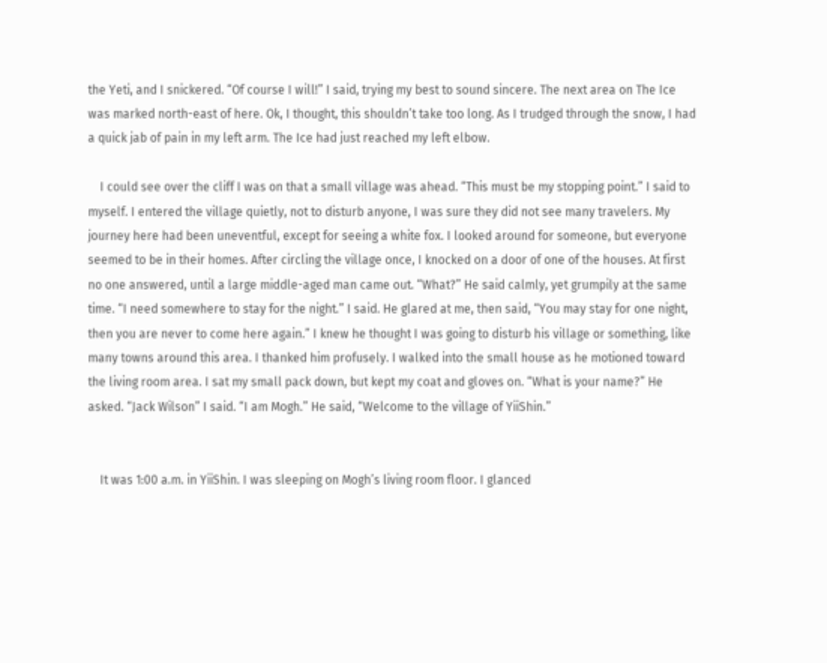the Yeti, and I snickered. “Of course I will!” I said, trying my best to sound sincere. The next area on The Ice was marked north-east of here. Ok, I thought, this shouldn’t take too long. As I trudged through the snow, I had a quick jab of pain in my left arm. The Ice had just reached my left elbow.

    I could see over the cliff I was on that a small village was ahead. “This must be my stopping point.” I said to myself. I entered the village quietly, not to disturb anyone, I was sure they did not see many travelers. My journey here had been uneventful, except for seeing a white fox. I looked around for someone, but everyone seemed to be in their homes. After circling the village once, I knocked on a door of one of the houses. At first no one answered, until a large middle-aged man came out. “What?” He said calmly, yet grumpily at the same time. “I need somewhere to stay for the night.” I said. He glared at me, then said, “You may stay for one night, then you are never to come here again.” I knew he thought I was going to disturb his village or something, like many towns around this area. I thanked him profusely. I walked into the small house as he motioned toward the living room area. I sat my small pack down, but kept my coat and gloves on. “What is your name?” He asked. “Jack Wilson” I said. “I am Mogh.” He said, “Welcome to the village of YiiShin.”


    It was 1:00 a.m. in YiiShin. I was sleeping on Mogh’s living room floor. I glanced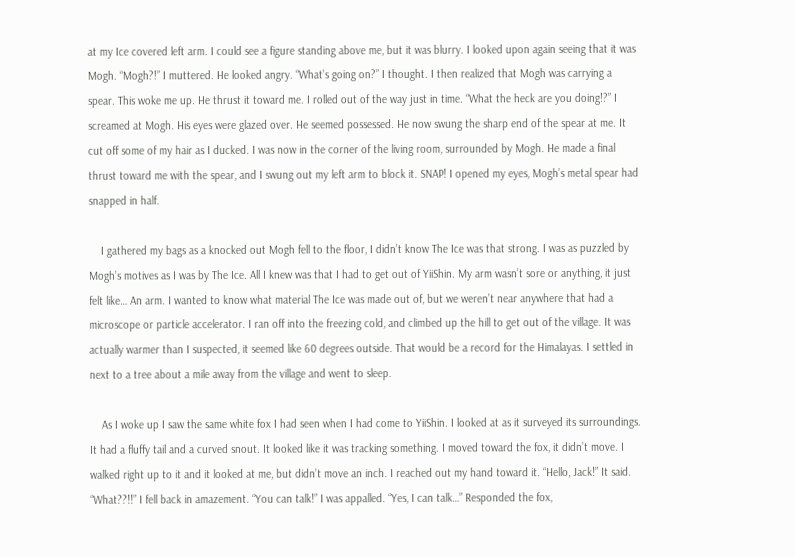at my Ice covered left arm. I could see a figure standing above me, but it was blurry. I looked upon again seeing that it was Mogh. “Mogh?!” I muttered. He looked angry. “What’s going on?” I thought. I then realized that Mogh was carrying a spear. This woke me up. He thrust it toward me. I rolled out of the way just in time. “What the heck are you doing!?” I screamed at Mogh. His eyes were glazed over. He seemed possessed. He now swung the sharp end of the spear at me. It cut off some of my hair as I ducked. I was now in the corner of the living room, surrounded by Mogh. He made a final thrust toward me with the spear, and I swung out my left arm to block it. SNAP! I opened my eyes, Mogh’s metal spear had snapped in half.

    I gathered my bags as a knocked out Mogh fell to the floor, I didn’t know The Ice was that strong. I was as puzzled by Mogh’s motives as I was by The Ice. All I knew was that I had to get out of YiiShin. My arm wasn’t sore or anything, it just felt like… An arm. I wanted to know what material The Ice was made out of, but we weren’t near anywhere that had a microscope or particle accelerator. I ran off into the freezing cold, and climbed up the hill to get out of the village. It was actually warmer than I suspected, it seemed like 60 degrees outside. That would be a record for the Himalayas. I settled in next to a tree about a mile away from the village and went to sleep.

    As I woke up I saw the same white fox I had seen when I had come to YiiShin. I looked at as it surveyed its surroundings. It had a fluffy tail and a curved snout. It looked like it was tracking something. I moved toward the fox, it didn’t move. I walked right up to it and it looked at me, but didn’t move an inch. I reached out my hand toward it. “Hello, Jack!” It said. “What??!!” I fell back in amazement. “You can talk!” I was appalled. “Yes, I can talk…” Responded the fox,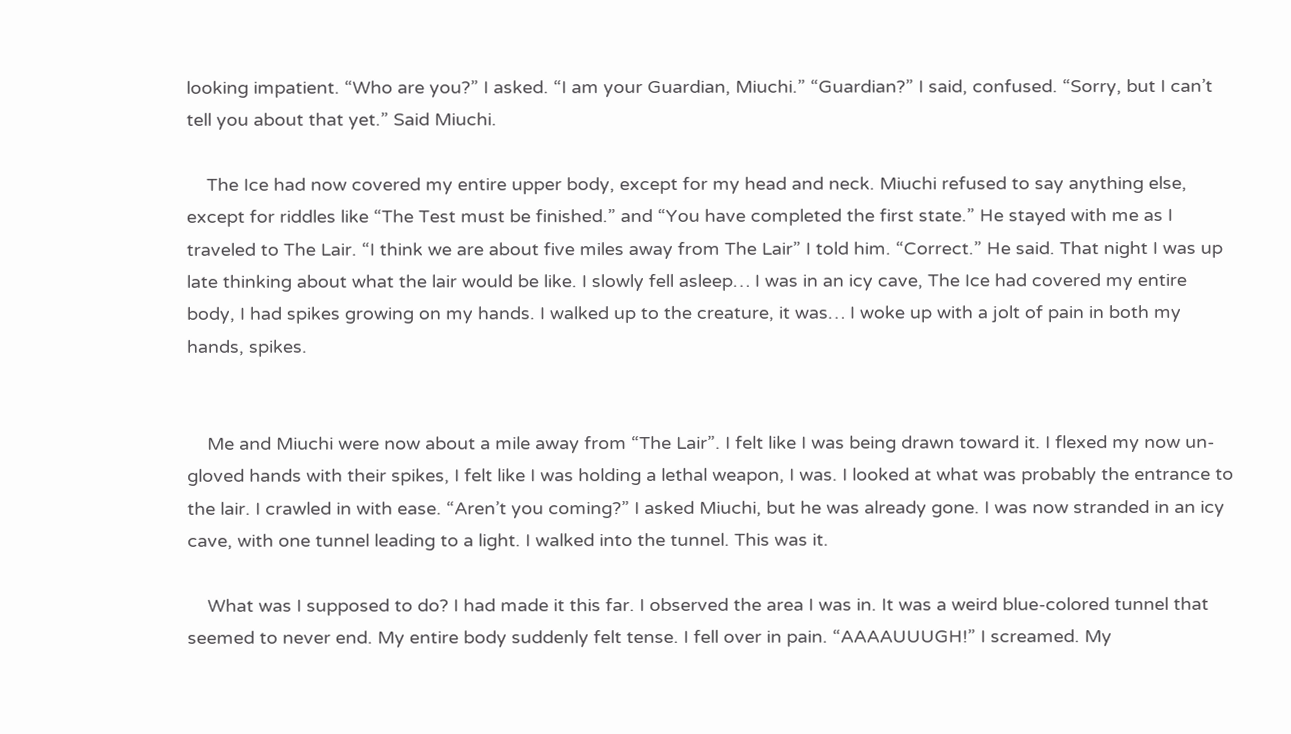looking impatient. “Who are you?” I asked. “I am your Guardian, Miuchi.” “Guardian?” I said, confused. “Sorry, but I can’t tell you about that yet.” Said Miuchi.

    The Ice had now covered my entire upper body, except for my head and neck. Miuchi refused to say anything else, except for riddles like “The Test must be finished.” and “You have completed the first state.” He stayed with me as I traveled to The Lair. “I think we are about five miles away from The Lair” I told him. “Correct.” He said. That night I was up late thinking about what the lair would be like. I slowly fell asleep… I was in an icy cave, The Ice had covered my entire body, I had spikes growing on my hands. I walked up to the creature, it was… I woke up with a jolt of pain in both my hands, spikes.


    Me and Miuchi were now about a mile away from “The Lair”. I felt like I was being drawn toward it. I flexed my now un-gloved hands with their spikes, I felt like I was holding a lethal weapon, I was. I looked at what was probably the entrance to the lair. I crawled in with ease. “Aren’t you coming?” I asked Miuchi, but he was already gone. I was now stranded in an icy cave, with one tunnel leading to a light. I walked into the tunnel. This was it.

    What was I supposed to do? I had made it this far. I observed the area I was in. It was a weird blue-colored tunnel that seemed to never end. My entire body suddenly felt tense. I fell over in pain. “AAAAUUUGH!” I screamed. My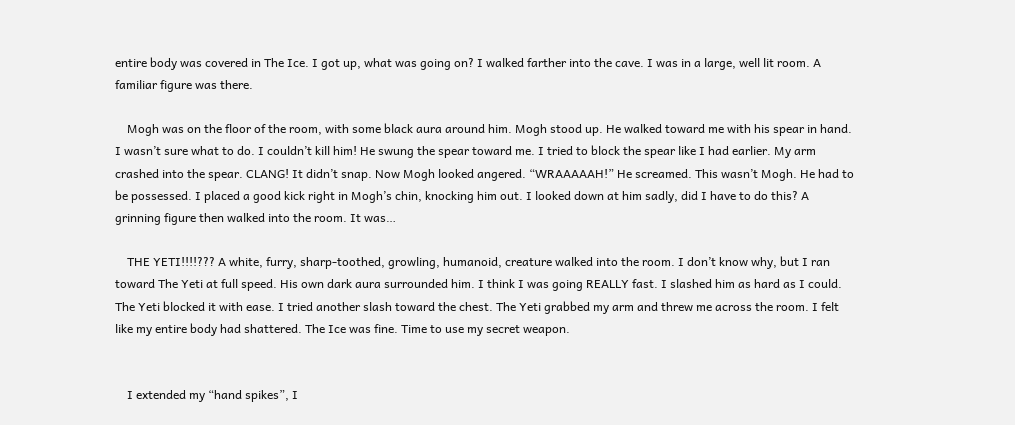entire body was covered in The Ice. I got up, what was going on? I walked farther into the cave. I was in a large, well lit room. A familiar figure was there.

    Mogh was on the floor of the room, with some black aura around him. Mogh stood up. He walked toward me with his spear in hand. I wasn’t sure what to do. I couldn’t kill him! He swung the spear toward me. I tried to block the spear like I had earlier. My arm crashed into the spear. CLANG! It didn’t snap. Now Mogh looked angered. “WRAAAAAH!” He screamed. This wasn’t Mogh. He had to be possessed. I placed a good kick right in Mogh’s chin, knocking him out. I looked down at him sadly, did I have to do this? A grinning figure then walked into the room. It was…

    THE YETI!!!!??? A white, furry, sharp-toothed, growling, humanoid, creature walked into the room. I don’t know why, but I ran toward The Yeti at full speed. His own dark aura surrounded him. I think I was going REALLY fast. I slashed him as hard as I could. The Yeti blocked it with ease. I tried another slash toward the chest. The Yeti grabbed my arm and threw me across the room. I felt like my entire body had shattered. The Ice was fine. Time to use my secret weapon.


    I extended my “hand spikes”, I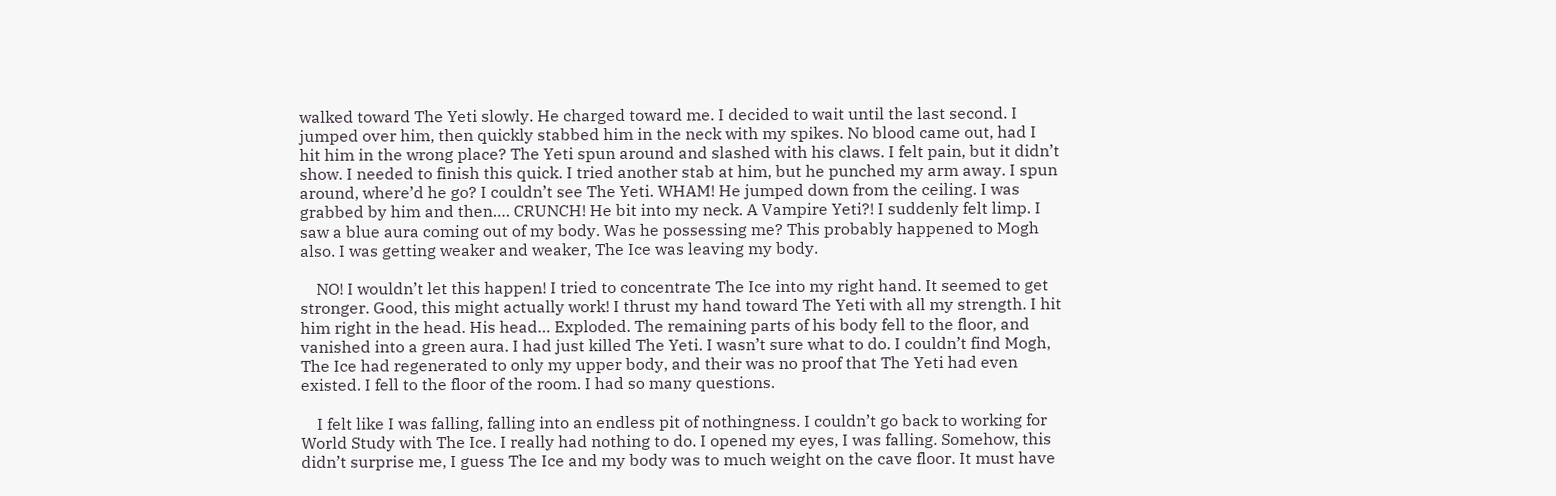walked toward The Yeti slowly. He charged toward me. I decided to wait until the last second. I jumped over him, then quickly stabbed him in the neck with my spikes. No blood came out, had I hit him in the wrong place? The Yeti spun around and slashed with his claws. I felt pain, but it didn’t show. I needed to finish this quick. I tried another stab at him, but he punched my arm away. I spun around, where’d he go? I couldn’t see The Yeti. WHAM! He jumped down from the ceiling. I was grabbed by him and then…. CRUNCH! He bit into my neck. A Vampire Yeti?! I suddenly felt limp. I saw a blue aura coming out of my body. Was he possessing me? This probably happened to Mogh also. I was getting weaker and weaker, The Ice was leaving my body.

    NO! I wouldn’t let this happen! I tried to concentrate The Ice into my right hand. It seemed to get stronger. Good, this might actually work! I thrust my hand toward The Yeti with all my strength. I hit him right in the head. His head… Exploded. The remaining parts of his body fell to the floor, and vanished into a green aura. I had just killed The Yeti. I wasn’t sure what to do. I couldn’t find Mogh, The Ice had regenerated to only my upper body, and their was no proof that The Yeti had even existed. I fell to the floor of the room. I had so many questions.

    I felt like I was falling, falling into an endless pit of nothingness. I couldn’t go back to working for World Study with The Ice. I really had nothing to do. I opened my eyes, I was falling. Somehow, this didn’t surprise me, I guess The Ice and my body was to much weight on the cave floor. It must have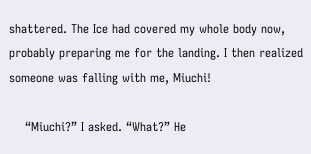shattered. The Ice had covered my whole body now, probably preparing me for the landing. I then realized someone was falling with me, Miuchi!

    “Miuchi?” I asked. “What?” He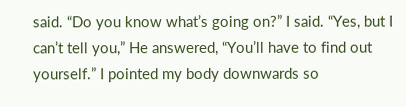said. “Do you know what’s going on?” I said. “Yes, but I can’t tell you,” He answered, “You’ll have to find out yourself.” I pointed my body downwards so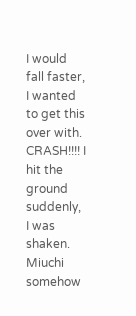I would fall faster, I wanted to get this over with. CRASH!!!! I hit the ground suddenly, I was shaken. Miuchi somehow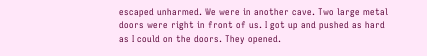escaped unharmed. We were in another cave. Two large metal doors were right in front of us. I got up and pushed as hard as I could on the doors. They opened.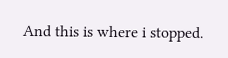And this is where i stopped.